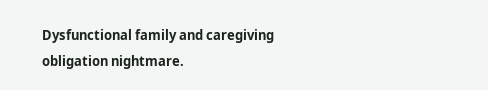Dysfunctional family and caregiving obligation nightmare.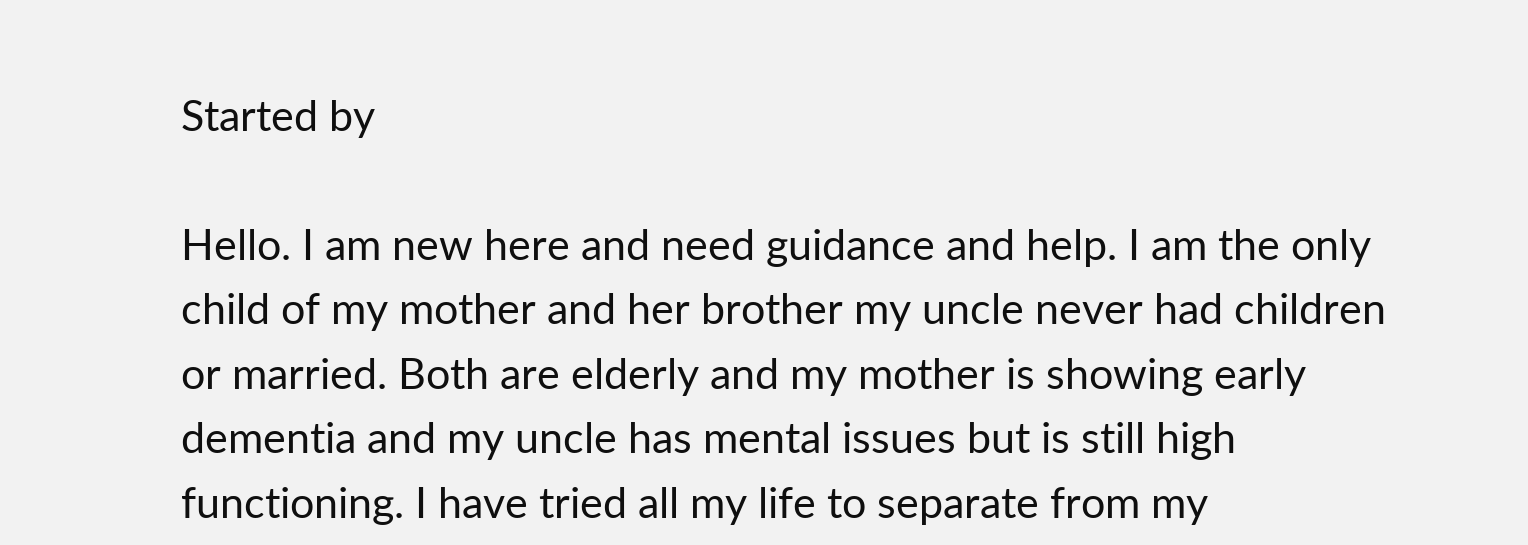Started by

Hello. I am new here and need guidance and help. I am the only child of my mother and her brother my uncle never had children or married. Both are elderly and my mother is showing early dementia and my uncle has mental issues but is still high functioning. I have tried all my life to separate from my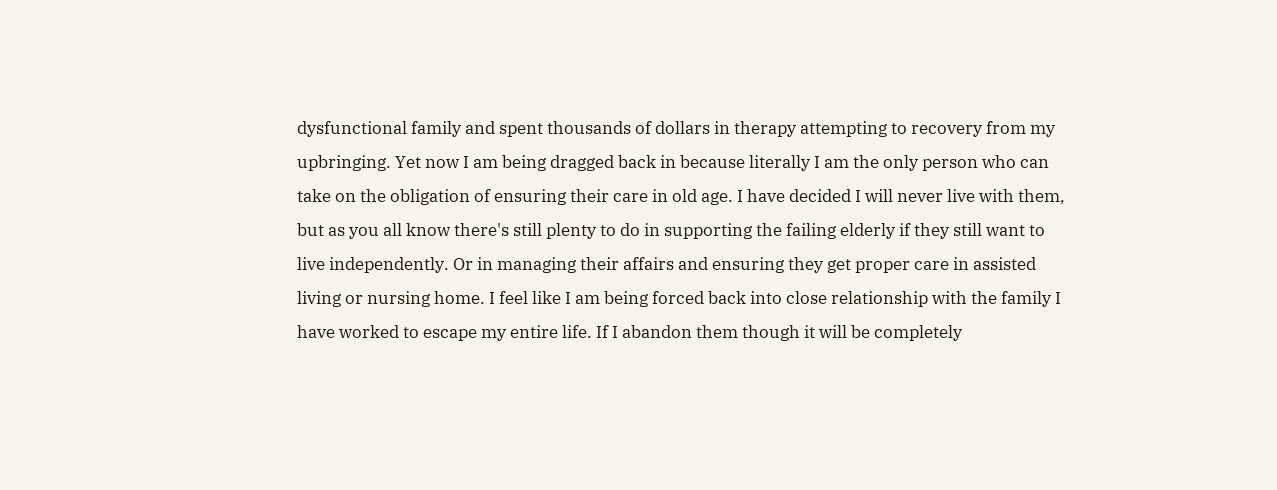dysfunctional family and spent thousands of dollars in therapy attempting to recovery from my upbringing. Yet now I am being dragged back in because literally I am the only person who can take on the obligation of ensuring their care in old age. I have decided I will never live with them, but as you all know there's still plenty to do in supporting the failing elderly if they still want to live independently. Or in managing their affairs and ensuring they get proper care in assisted living or nursing home. I feel like I am being forced back into close relationship with the family I have worked to escape my entire life. If I abandon them though it will be completely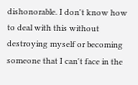dishonorable. I don't know how to deal with this without destroying myself or becoming someone that I can't face in the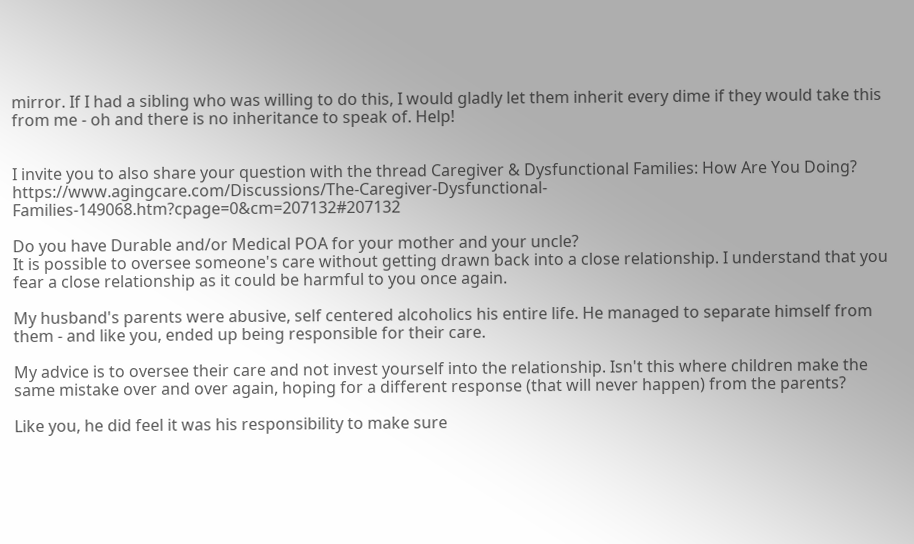mirror. If I had a sibling who was willing to do this, I would gladly let them inherit every dime if they would take this from me - oh and there is no inheritance to speak of. Help!


I invite you to also share your question with the thread Caregiver & Dysfunctional Families: How Are You Doing? https://www.agingcare.com/Discussions/The-Caregiver-Dysfunctional-Families-149068.htm?cpage=0&cm=207132#207132

Do you have Durable and/or Medical POA for your mother and your uncle?
It is possible to oversee someone's care without getting drawn back into a close relationship. I understand that you fear a close relationship as it could be harmful to you once again.

My husband's parents were abusive, self centered alcoholics his entire life. He managed to separate himself from them - and like you, ended up being responsible for their care.

My advice is to oversee their care and not invest yourself into the relationship. Isn't this where children make the same mistake over and over again, hoping for a different response (that will never happen) from the parents?

Like you, he did feel it was his responsibility to make sure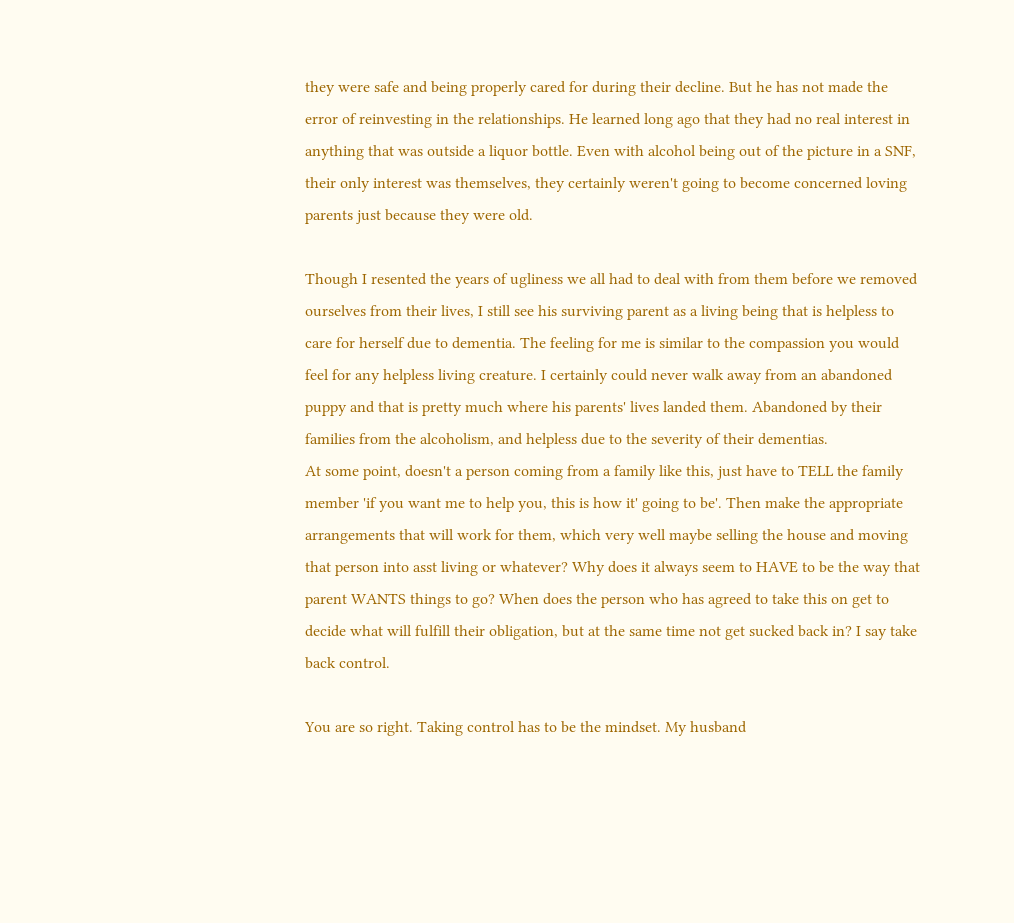they were safe and being properly cared for during their decline. But he has not made the error of reinvesting in the relationships. He learned long ago that they had no real interest in anything that was outside a liquor bottle. Even with alcohol being out of the picture in a SNF, their only interest was themselves, they certainly weren't going to become concerned loving parents just because they were old.

Though I resented the years of ugliness we all had to deal with from them before we removed ourselves from their lives, I still see his surviving parent as a living being that is helpless to care for herself due to dementia. The feeling for me is similar to the compassion you would feel for any helpless living creature. I certainly could never walk away from an abandoned puppy and that is pretty much where his parents' lives landed them. Abandoned by their families from the alcoholism, and helpless due to the severity of their dementias.
At some point, doesn't a person coming from a family like this, just have to TELL the family member 'if you want me to help you, this is how it' going to be'. Then make the appropriate arrangements that will work for them, which very well maybe selling the house and moving that person into asst living or whatever? Why does it always seem to HAVE to be the way that parent WANTS things to go? When does the person who has agreed to take this on get to decide what will fulfill their obligation, but at the same time not get sucked back in? I say take back control.

You are so right. Taking control has to be the mindset. My husband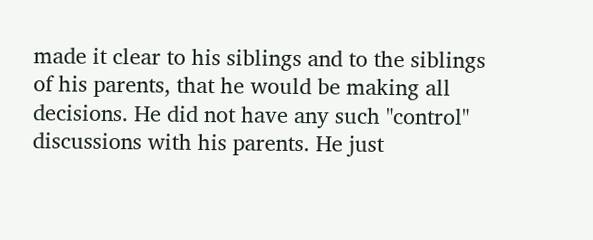made it clear to his siblings and to the siblings of his parents, that he would be making all decisions. He did not have any such "control" discussions with his parents. He just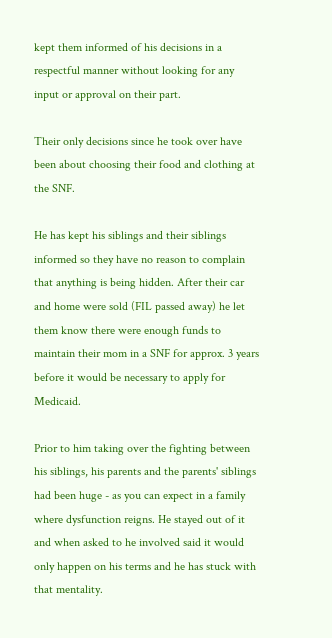kept them informed of his decisions in a respectful manner without looking for any input or approval on their part.

Their only decisions since he took over have been about choosing their food and clothing at the SNF.

He has kept his siblings and their siblings informed so they have no reason to complain that anything is being hidden. After their car and home were sold (FIL passed away) he let them know there were enough funds to maintain their mom in a SNF for approx. 3 years before it would be necessary to apply for Medicaid.

Prior to him taking over the fighting between his siblings, his parents and the parents' siblings had been huge - as you can expect in a family where dysfunction reigns. He stayed out of it and when asked to he involved said it would only happen on his terms and he has stuck with that mentality.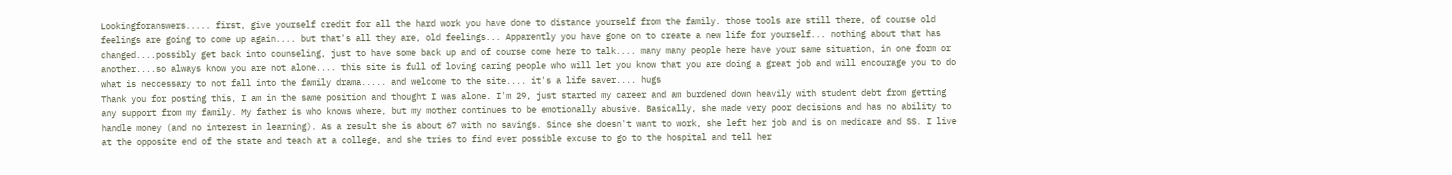Lookingforanswers..... first, give yourself credit for all the hard work you have done to distance yourself from the family. those tools are still there, of course old feelings are going to come up again.... but that's all they are, old feelings... Apparently you have gone on to create a new life for yourself... nothing about that has changed....possibly get back into counseling, just to have some back up and of course come here to talk.... many many people here have your same situation, in one form or another....so always know you are not alone.... this site is full of loving caring people who will let you know that you are doing a great job and will encourage you to do what is neccessary to not fall into the family drama..... and welcome to the site.... it's a life saver.... hugs
Thank you for posting this, I am in the same position and thought I was alone. I'm 29, just started my career and am burdened down heavily with student debt from getting any support from my family. My father is who knows where, but my mother continues to be emotionally abusive. Basically, she made very poor decisions and has no ability to handle money (and no interest in learning). As a result she is about 67 with no savings. Since she doesn't want to work, she left her job and is on medicare and SS. I live at the opposite end of the state and teach at a college, and she tries to find ever possible excuse to go to the hospital and tell her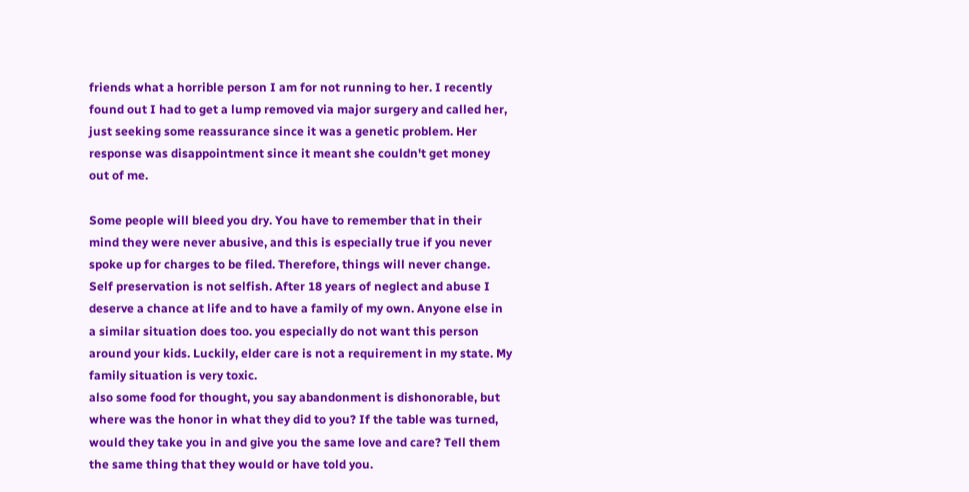friends what a horrible person I am for not running to her. I recently found out I had to get a lump removed via major surgery and called her, just seeking some reassurance since it was a genetic problem. Her response was disappointment since it meant she couldn't get money out of me.

Some people will bleed you dry. You have to remember that in their mind they were never abusive, and this is especially true if you never spoke up for charges to be filed. Therefore, things will never change. Self preservation is not selfish. After 18 years of neglect and abuse I deserve a chance at life and to have a family of my own. Anyone else in a similar situation does too. you especially do not want this person around your kids. Luckily, elder care is not a requirement in my state. My family situation is very toxic.
also some food for thought, you say abandonment is dishonorable, but where was the honor in what they did to you? If the table was turned, would they take you in and give you the same love and care? Tell them the same thing that they would or have told you.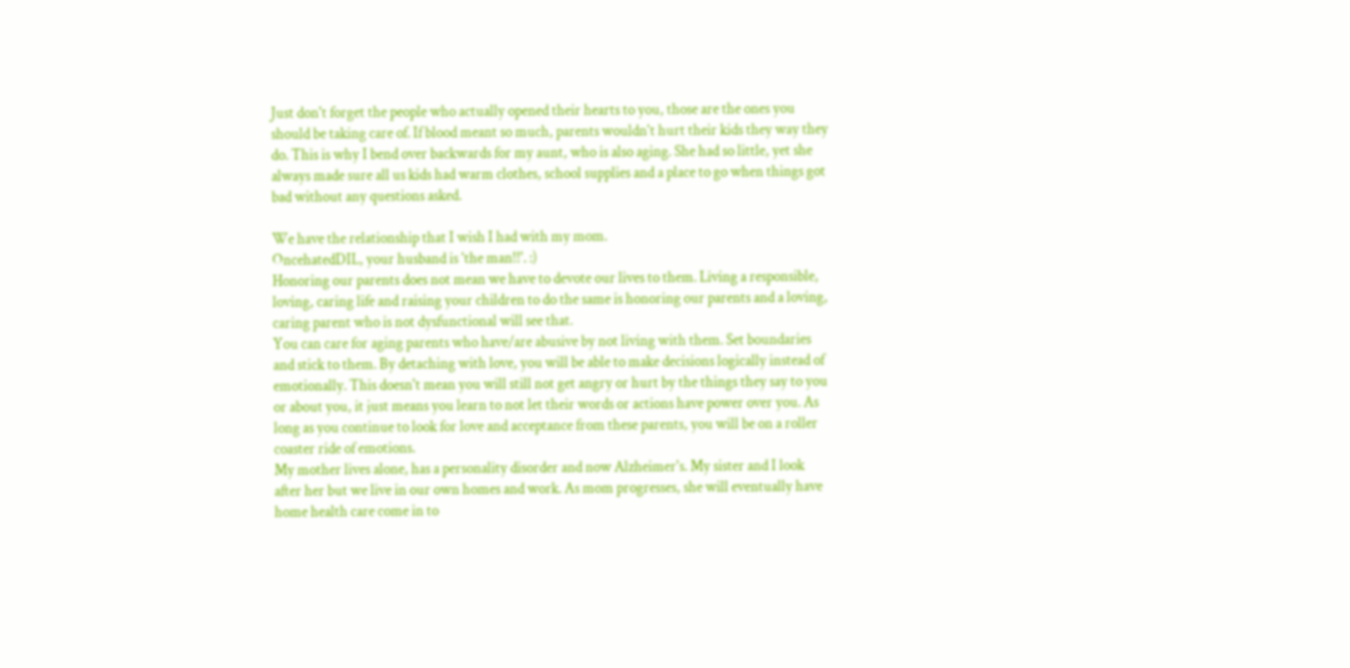Just don't forget the people who actually opened their hearts to you, those are the ones you should be taking care of. If blood meant so much, parents wouldn't hurt their kids they way they do. This is why I bend over backwards for my aunt, who is also aging. She had so little, yet she always made sure all us kids had warm clothes, school supplies and a place to go when things got bad without any questions asked.

We have the relationship that I wish I had with my mom.
OncehatedDIL, your husband is 'the man!!'. :)
Honoring our parents does not mean we have to devote our lives to them. Living a responsible, loving, caring life and raising your children to do the same is honoring our parents and a loving, caring parent who is not dysfunctional will see that.
You can care for aging parents who have/are abusive by not living with them. Set boundaries and stick to them. By detaching with love, you will be able to make decisions logically instead of emotionally. This doesn't mean you will still not get angry or hurt by the things they say to you or about you, it just means you learn to not let their words or actions have power over you. As long as you continue to look for love and acceptance from these parents, you will be on a roller coaster ride of emotions.
My mother lives alone, has a personality disorder and now Alzheimer's. My sister and I look after her but we live in our own homes and work. As mom progresses, she will eventually have home health care come in to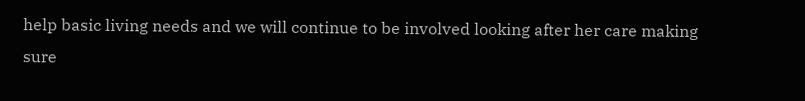help basic living needs and we will continue to be involved looking after her care making sure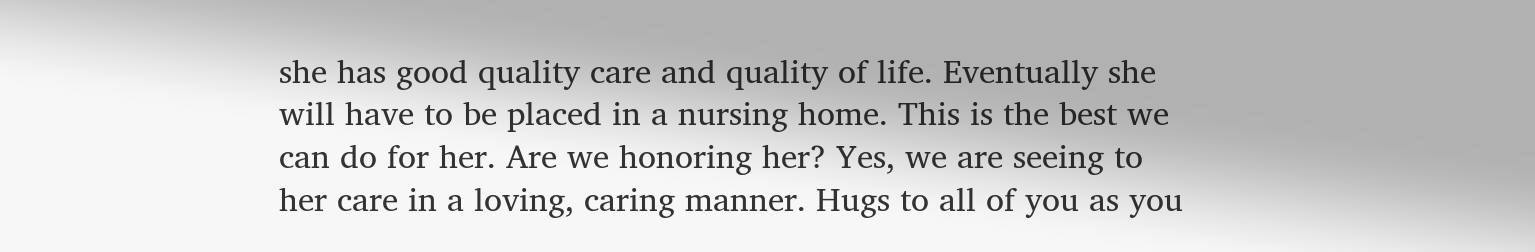she has good quality care and quality of life. Eventually she will have to be placed in a nursing home. This is the best we can do for her. Are we honoring her? Yes, we are seeing to her care in a loving, caring manner. Hugs to all of you as you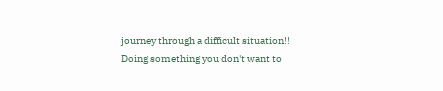journey through a difficult situation!!
Doing something you don't want to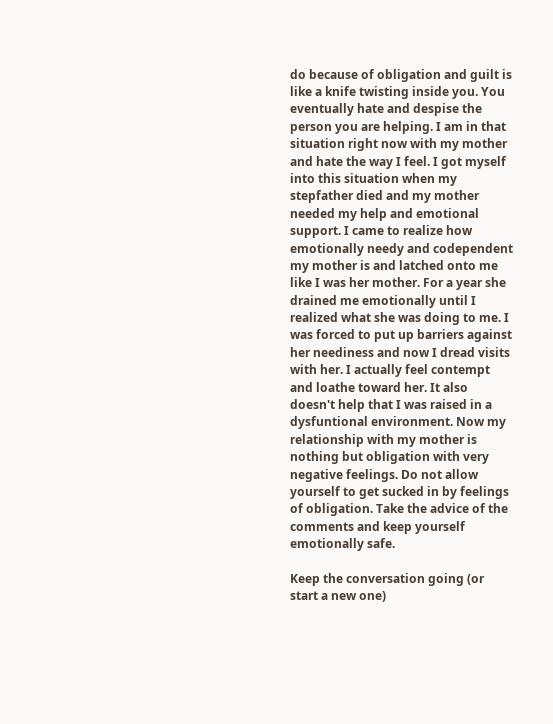do because of obligation and guilt is like a knife twisting inside you. You eventually hate and despise the person you are helping. I am in that situation right now with my mother and hate the way I feel. I got myself into this situation when my stepfather died and my mother needed my help and emotional support. I came to realize how emotionally needy and codependent my mother is and latched onto me like I was her mother. For a year she drained me emotionally until I realized what she was doing to me. I was forced to put up barriers against her neediness and now I dread visits with her. I actually feel contempt and loathe toward her. It also doesn't help that I was raised in a dysfuntional environment. Now my relationship with my mother is nothing but obligation with very negative feelings. Do not allow yourself to get sucked in by feelings of obligation. Take the advice of the comments and keep yourself emotionally safe.

Keep the conversation going (or start a new one)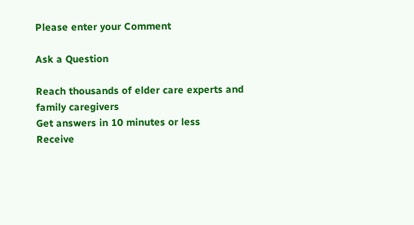Please enter your Comment

Ask a Question

Reach thousands of elder care experts and family caregivers
Get answers in 10 minutes or less
Receive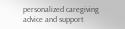personalized caregiving advice and support